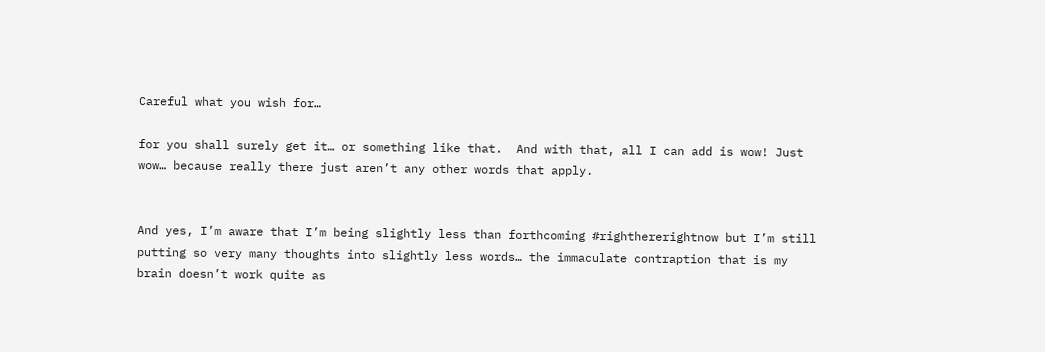Careful what you wish for…

for you shall surely get it… or something like that.  And with that, all I can add is wow! Just wow… because really there just aren’t any other words that apply.


And yes, I’m aware that I’m being slightly less than forthcoming #righthererightnow but I’m still putting so very many thoughts into slightly less words… the immaculate contraption that is my brain doesn’t work quite as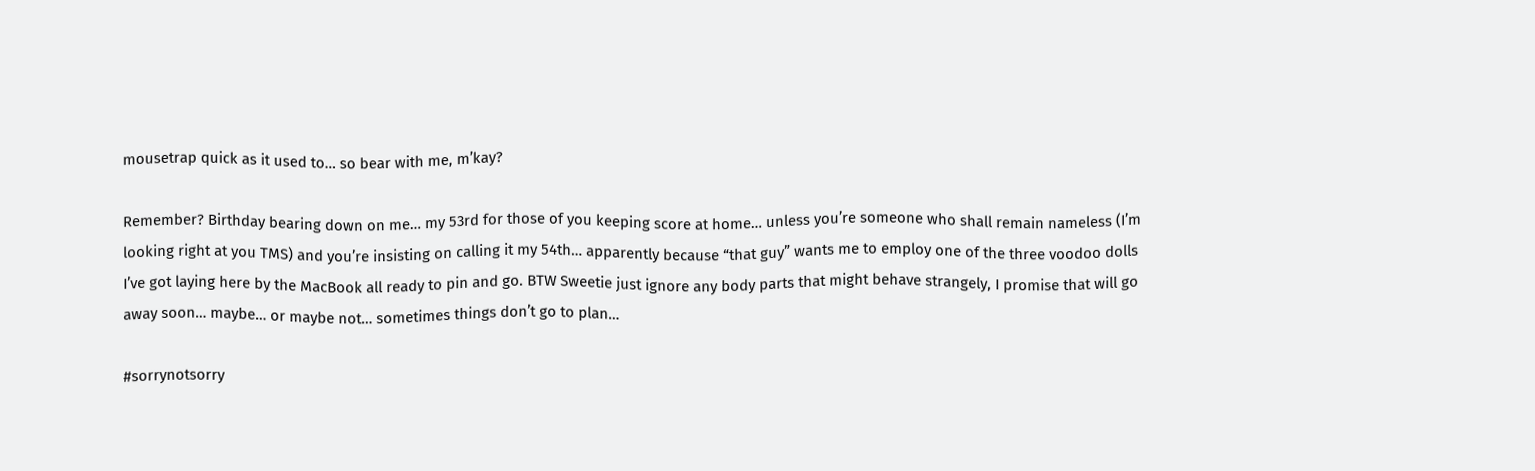mousetrap quick as it used to… so bear with me, m’kay?

Remember? Birthday bearing down on me… my 53rd for those of you keeping score at home… unless you’re someone who shall remain nameless (I’m looking right at you TMS) and you’re insisting on calling it my 54th… apparently because “that guy” wants me to employ one of the three voodoo dolls I’ve got laying here by the MacBook all ready to pin and go. BTW Sweetie just ignore any body parts that might behave strangely, I promise that will go away soon… maybe… or maybe not… sometimes things don’t go to plan…

#sorrynotsorry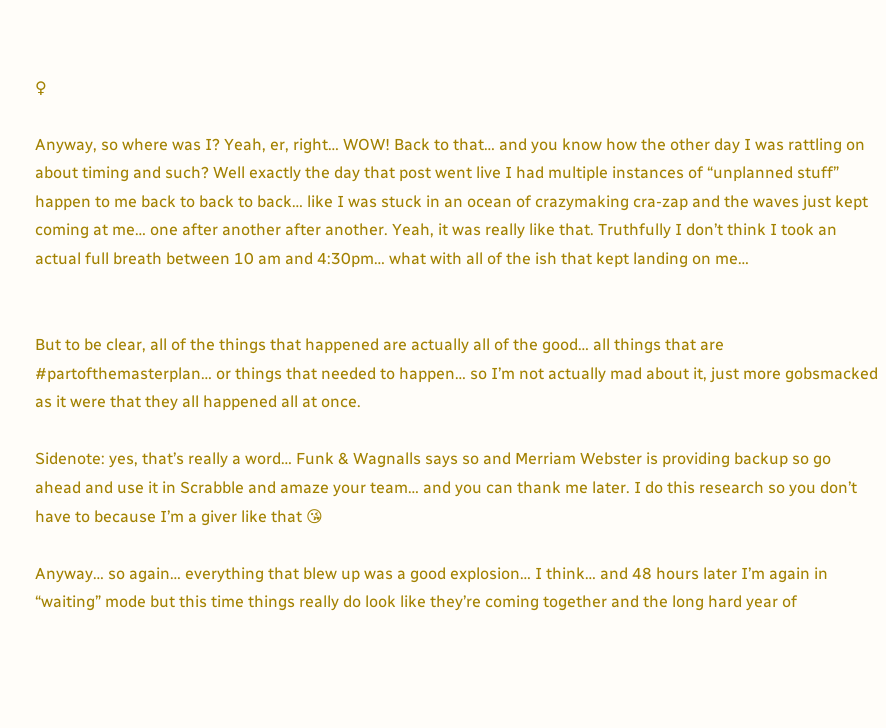♀

Anyway, so where was I? Yeah, er, right… WOW! Back to that… and you know how the other day I was rattling on about timing and such? Well exactly the day that post went live I had multiple instances of “unplanned stuff” happen to me back to back to back… like I was stuck in an ocean of crazymaking cra-zap and the waves just kept coming at me… one after another after another. Yeah, it was really like that. Truthfully I don’t think I took an actual full breath between 10 am and 4:30pm… what with all of the ish that kept landing on me…


But to be clear, all of the things that happened are actually all of the good… all things that are #partofthemasterplan… or things that needed to happen… so I’m not actually mad about it, just more gobsmacked as it were that they all happened all at once.

Sidenote: yes, that’s really a word… Funk & Wagnalls says so and Merriam Webster is providing backup so go ahead and use it in Scrabble and amaze your team… and you can thank me later. I do this research so you don’t have to because I’m a giver like that 😘

Anyway… so again… everything that blew up was a good explosion… I think… and 48 hours later I’m again in “waiting” mode but this time things really do look like they’re coming together and the long hard year of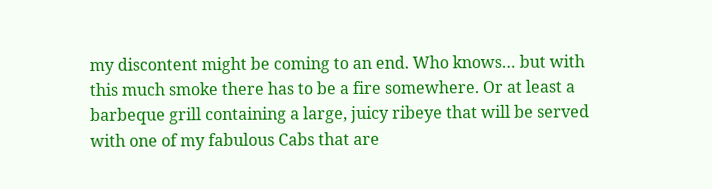my discontent might be coming to an end. Who knows… but with this much smoke there has to be a fire somewhere. Or at least a barbeque grill containing a large, juicy ribeye that will be served with one of my fabulous Cabs that are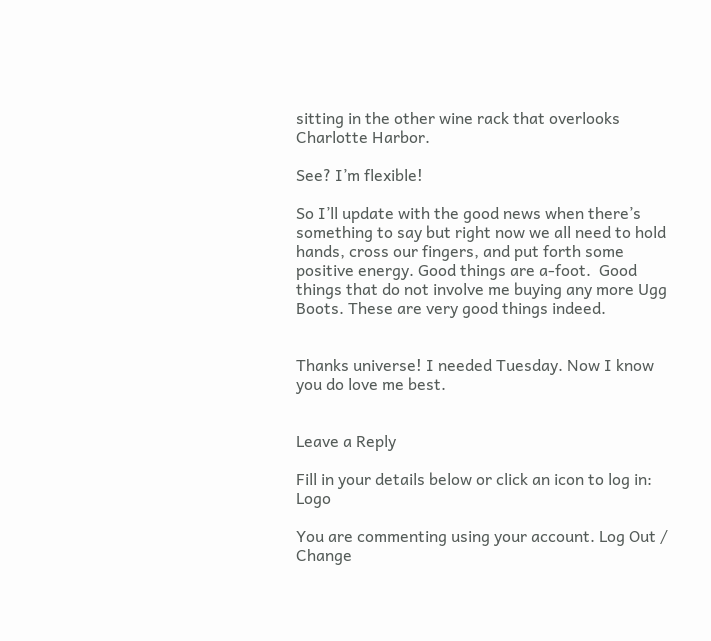sitting in the other wine rack that overlooks Charlotte Harbor.

See? I’m flexible!

So I’ll update with the good news when there’s something to say but right now we all need to hold hands, cross our fingers, and put forth some positive energy. Good things are a-foot.  Good things that do not involve me buying any more Ugg Boots. These are very good things indeed.


Thanks universe! I needed Tuesday. Now I know you do love me best.


Leave a Reply

Fill in your details below or click an icon to log in: Logo

You are commenting using your account. Log Out /  Change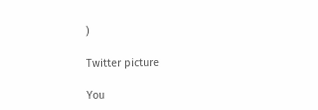)

Twitter picture

You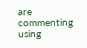are commenting using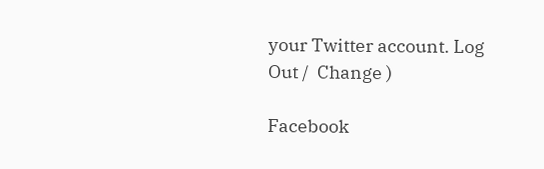your Twitter account. Log Out /  Change )

Facebook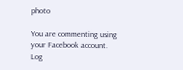photo

You are commenting using your Facebook account. Log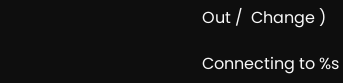Out /  Change )

Connecting to %s